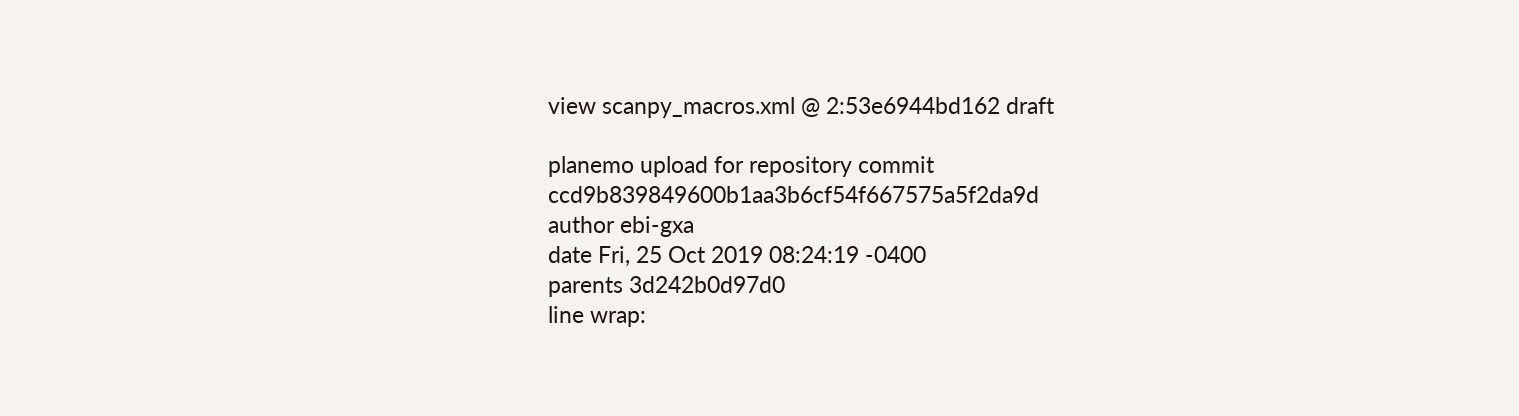view scanpy_macros.xml @ 2:53e6944bd162 draft

planemo upload for repository commit ccd9b839849600b1aa3b6cf54f667575a5f2da9d
author ebi-gxa
date Fri, 25 Oct 2019 08:24:19 -0400
parents 3d242b0d97d0
line wrap: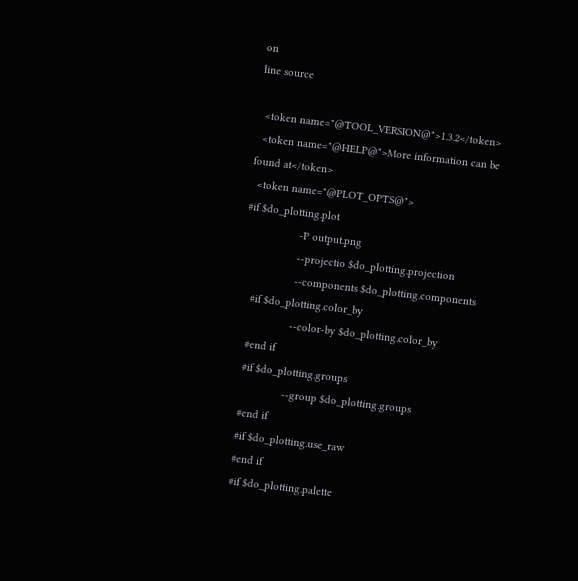on
line source

  <token name="@TOOL_VERSION@">1.3.2</token>
  <token name="@HELP@">More information can be found at</token>
  <token name="@PLOT_OPTS@">
#if $do_plotting.plot
                  -P output.png
                  --projectio $do_plotting.projection
                  --components $do_plotting.components
    #if $do_plotting.color_by
                  --color-by $do_plotting.color_by
    #end if
    #if $do_plotting.groups
                  --group $do_plotting.groups
    #end if
    #if $do_plotting.use_raw
    #end if
    #if $do_plotting.palette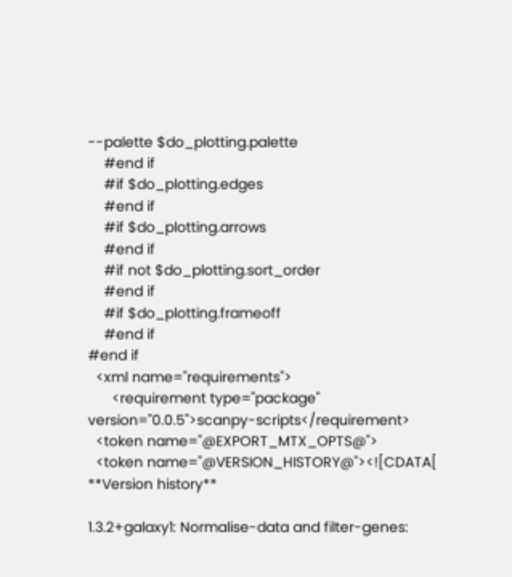--palette $do_plotting.palette
    #end if
    #if $do_plotting.edges
    #end if
    #if $do_plotting.arrows
    #end if
    #if not $do_plotting.sort_order
    #end if
    #if $do_plotting.frameoff
    #end if
#end if
  <xml name="requirements">
      <requirement type="package" version="0.0.5">scanpy-scripts</requirement>
  <token name="@EXPORT_MTX_OPTS@">
  <token name="@VERSION_HISTORY@"><![CDATA[
**Version history**

1.3.2+galaxy1: Normalise-data and filter-genes: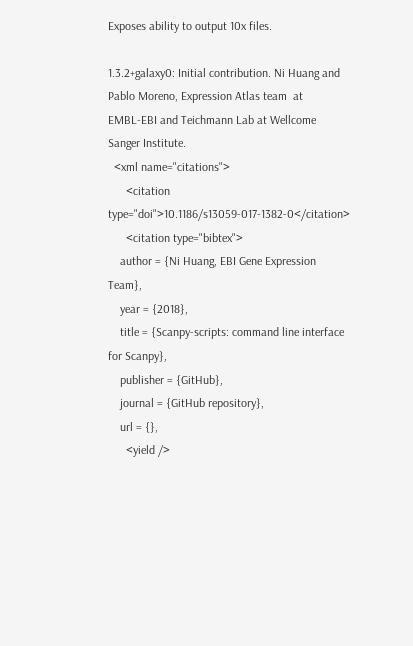Exposes ability to output 10x files.

1.3.2+galaxy0: Initial contribution. Ni Huang and Pablo Moreno, Expression Atlas team  at
EMBL-EBI and Teichmann Lab at Wellcome Sanger Institute.
  <xml name="citations">
      <citation type="doi">10.1186/s13059-017-1382-0</citation>
      <citation type="bibtex">
    author = {Ni Huang, EBI Gene Expression Team},
    year = {2018},
    title = {Scanpy-scripts: command line interface for Scanpy},
    publisher = {GitHub},
    journal = {GitHub repository},
    url = {},
      <yield />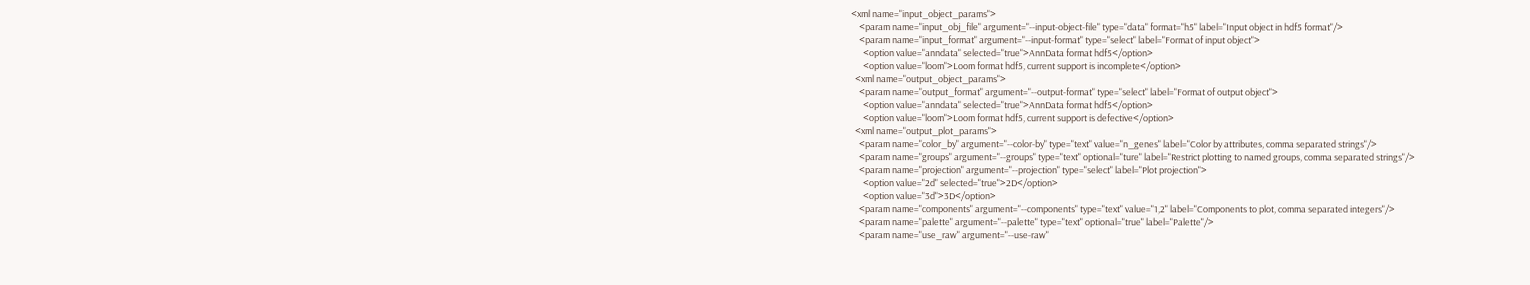<xml name="input_object_params">
    <param name="input_obj_file" argument="--input-object-file" type="data" format="h5" label="Input object in hdf5 format"/>
    <param name="input_format" argument="--input-format" type="select" label="Format of input object">
      <option value="anndata" selected="true">AnnData format hdf5</option>
      <option value="loom">Loom format hdf5, current support is incomplete</option>
  <xml name="output_object_params">
    <param name="output_format" argument="--output-format" type="select" label="Format of output object">
      <option value="anndata" selected="true">AnnData format hdf5</option>
      <option value="loom">Loom format hdf5, current support is defective</option>
  <xml name="output_plot_params">
    <param name="color_by" argument="--color-by" type="text" value="n_genes" label="Color by attributes, comma separated strings"/>
    <param name="groups" argument="--groups" type="text" optional="ture" label="Restrict plotting to named groups, comma separated strings"/>
    <param name="projection" argument="--projection" type="select" label="Plot projection">
      <option value="2d" selected="true">2D</option>
      <option value="3d">3D</option>
    <param name="components" argument="--components" type="text" value="1,2" label="Components to plot, comma separated integers"/>
    <param name="palette" argument="--palette" type="text" optional="true" label="Palette"/>
    <param name="use_raw" argument="--use-raw"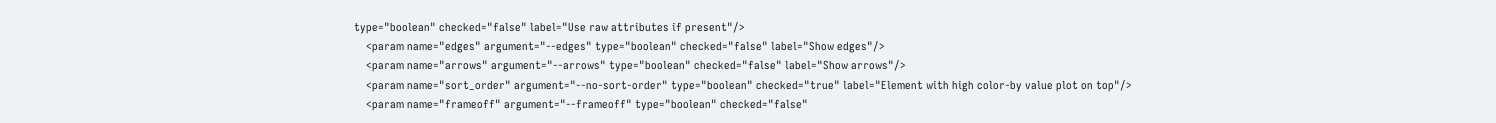type="boolean" checked="false" label="Use raw attributes if present"/>
    <param name="edges" argument="--edges" type="boolean" checked="false" label="Show edges"/>
    <param name="arrows" argument="--arrows" type="boolean" checked="false" label="Show arrows"/>
    <param name="sort_order" argument="--no-sort-order" type="boolean" checked="true" label="Element with high color-by value plot on top"/>
    <param name="frameoff" argument="--frameoff" type="boolean" checked="false"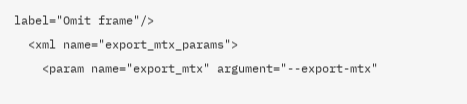label="Omit frame"/>
  <xml name="export_mtx_params">
    <param name="export_mtx" argument="--export-mtx"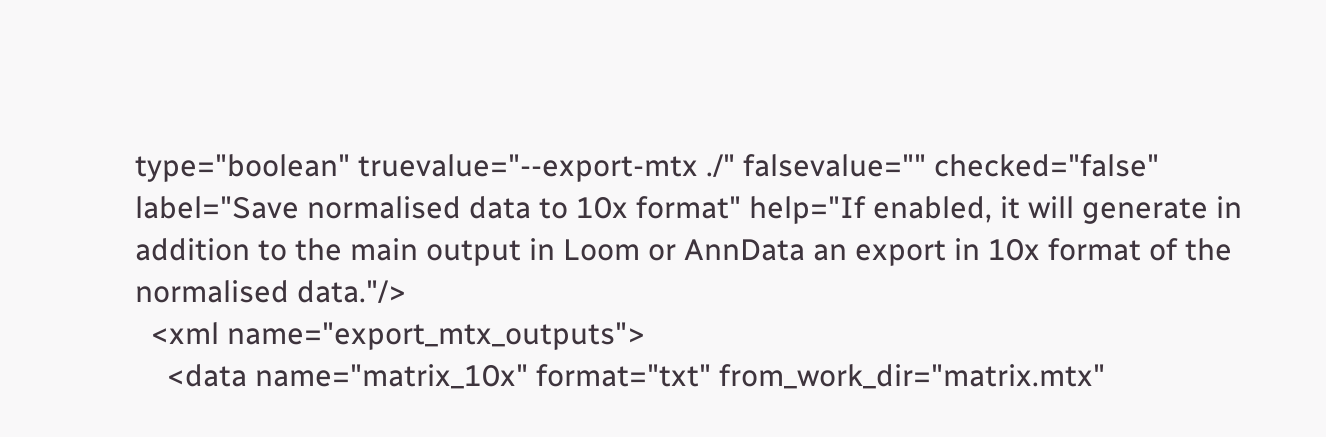type="boolean" truevalue="--export-mtx ./" falsevalue="" checked="false" label="Save normalised data to 10x format" help="If enabled, it will generate in addition to the main output in Loom or AnnData an export in 10x format of the normalised data."/>
  <xml name="export_mtx_outputs">
    <data name="matrix_10x" format="txt" from_work_dir="matrix.mtx"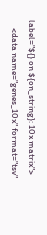label="${} on ${on_string}: 10x matrix">
    <data name="genes_10x" format="tsv"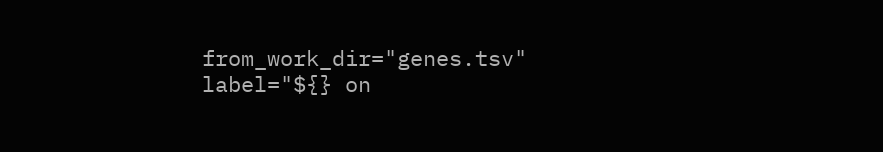from_work_dir="genes.tsv" label="${} on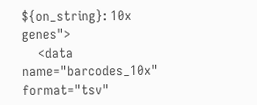${on_string}: 10x genes">
    <data name="barcodes_10x" format="tsv"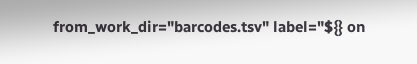from_work_dir="barcodes.tsv" label="${} on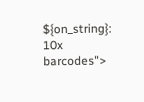${on_string}: 10x barcodes">